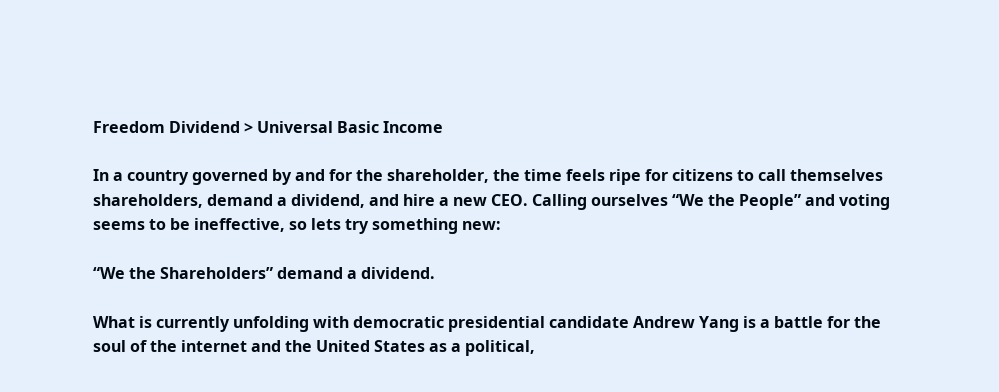Freedom Dividend > Universal Basic Income

In a country governed by and for the shareholder, the time feels ripe for citizens to call themselves shareholders, demand a dividend, and hire a new CEO. Calling ourselves “We the People” and voting seems to be ineffective, so lets try something new:

“We the Shareholders” demand a dividend.

What is currently unfolding with democratic presidential candidate Andrew Yang is a battle for the soul of the internet and the United States as a political,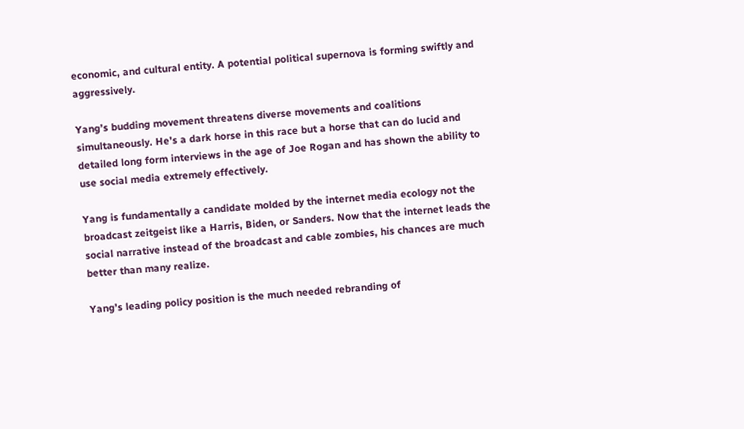economic, and cultural entity. A potential political supernova is forming swiftly and aggressively.

Yang’s budding movement threatens diverse movements and coalitions simultaneously. He’s a dark horse in this race but a horse that can do lucid and detailed long form interviews in the age of Joe Rogan and has shown the ability to use social media extremely effectively.

Yang is fundamentally a candidate molded by the internet media ecology not the broadcast zeitgeist like a Harris, Biden, or Sanders. Now that the internet leads the social narrative instead of the broadcast and cable zombies, his chances are much better than many realize.

Yang’s leading policy position is the much needed rebranding of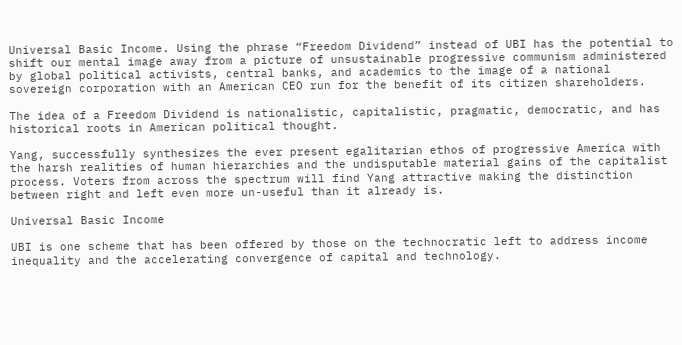Universal Basic Income. Using the phrase “Freedom Dividend” instead of UBI has the potential to shift our mental image away from a picture of unsustainable progressive communism administered by global political activists, central banks, and academics to the image of a national sovereign corporation with an American CEO run for the benefit of its citizen shareholders.

The idea of a Freedom Dividend is nationalistic, capitalistic, pragmatic, democratic, and has historical roots in American political thought.

Yang, successfully synthesizes the ever present egalitarian ethos of progressive America with the harsh realities of human hierarchies and the undisputable material gains of the capitalist process. Voters from across the spectrum will find Yang attractive making the distinction between right and left even more un-useful than it already is.

Universal Basic Income

UBI is one scheme that has been offered by those on the technocratic left to address income inequality and the accelerating convergence of capital and technology.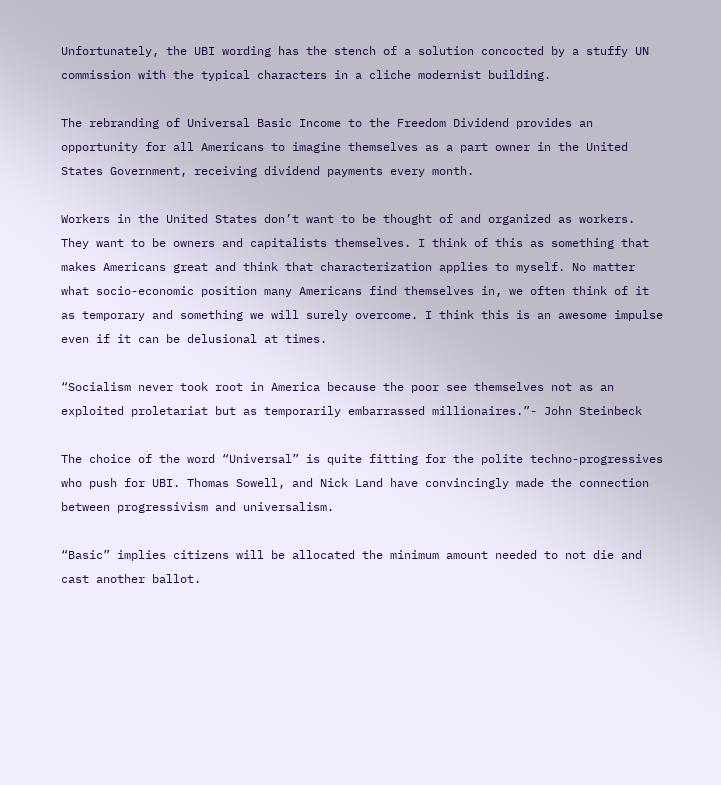Unfortunately, the UBI wording has the stench of a solution concocted by a stuffy UN commission with the typical characters in a cliche modernist building.

The rebranding of Universal Basic Income to the Freedom Dividend provides an opportunity for all Americans to imagine themselves as a part owner in the United States Government, receiving dividend payments every month.

Workers in the United States don’t want to be thought of and organized as workers. They want to be owners and capitalists themselves. I think of this as something that makes Americans great and think that characterization applies to myself. No matter what socio-economic position many Americans find themselves in, we often think of it as temporary and something we will surely overcome. I think this is an awesome impulse even if it can be delusional at times.

“Socialism never took root in America because the poor see themselves not as an exploited proletariat but as temporarily embarrassed millionaires.”- John Steinbeck

The choice of the word “Universal” is quite fitting for the polite techno-progressives who push for UBI. Thomas Sowell, and Nick Land have convincingly made the connection between progressivism and universalism.

“Basic” implies citizens will be allocated the minimum amount needed to not die and cast another ballot.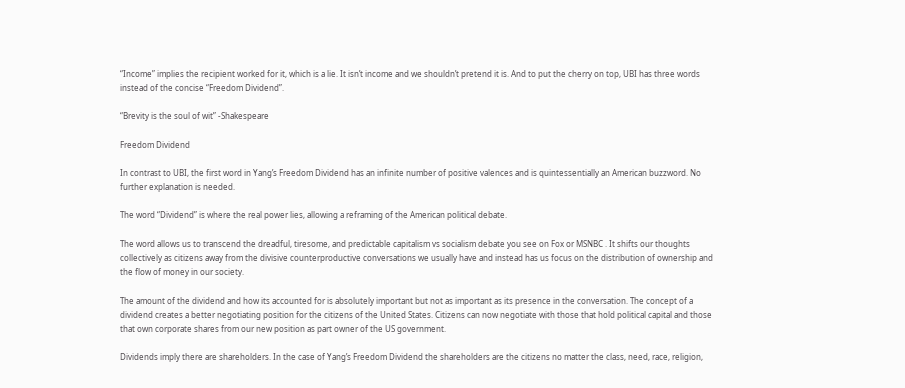“Income” implies the recipient worked for it, which is a lie. It isn’t income and we shouldn’t pretend it is. And to put the cherry on top, UBI has three words instead of the concise “Freedom Dividend”.

“Brevity is the soul of wit” -Shakespeare

Freedom Dividend

In contrast to UBI, the first word in Yang’s Freedom Dividend has an infinite number of positive valences and is quintessentially an American buzzword. No further explanation is needed.

The word “Dividend” is where the real power lies, allowing a reframing of the American political debate.

The word allows us to transcend the dreadful, tiresome, and predictable capitalism vs socialism debate you see on Fox or MSNBC . It shifts our thoughts collectively as citizens away from the divisive counterproductive conversations we usually have and instead has us focus on the distribution of ownership and the flow of money in our society.

The amount of the dividend and how its accounted for is absolutely important but not as important as its presence in the conversation. The concept of a dividend creates a better negotiating position for the citizens of the United States. Citizens can now negotiate with those that hold political capital and those that own corporate shares from our new position as part owner of the US government.

Dividends imply there are shareholders. In the case of Yang’s Freedom Dividend the shareholders are the citizens no matter the class, need, race, religion,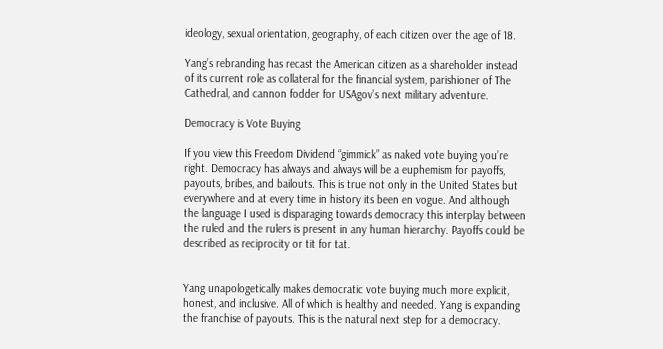ideology, sexual orientation, geography, of each citizen over the age of 18.

Yang’s rebranding has recast the American citizen as a shareholder instead of its current role as collateral for the financial system, parishioner of The Cathedral, and cannon fodder for USAgov’s next military adventure.

Democracy is Vote Buying

If you view this Freedom Dividend “gimmick” as naked vote buying you’re right. Democracy has always and always will be a euphemism for payoffs, payouts, bribes, and bailouts. This is true not only in the United States but everywhere and at every time in history its been en vogue. And although the language I used is disparaging towards democracy this interplay between the ruled and the rulers is present in any human hierarchy. Payoffs could be described as reciprocity or tit for tat.


Yang unapologetically makes democratic vote buying much more explicit, honest, and inclusive. All of which is healthy and needed. Yang is expanding the franchise of payouts. This is the natural next step for a democracy.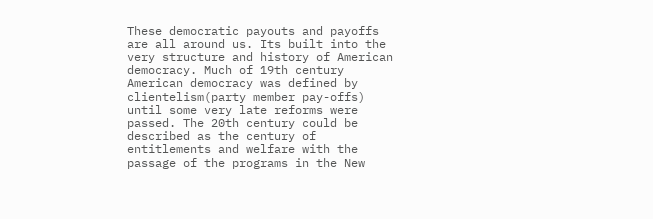These democratic payouts and payoffs are all around us. Its built into the very structure and history of American democracy. Much of 19th century American democracy was defined by clientelism(party member pay-offs) until some very late reforms were passed. The 20th century could be described as the century of entitlements and welfare with the passage of the programs in the New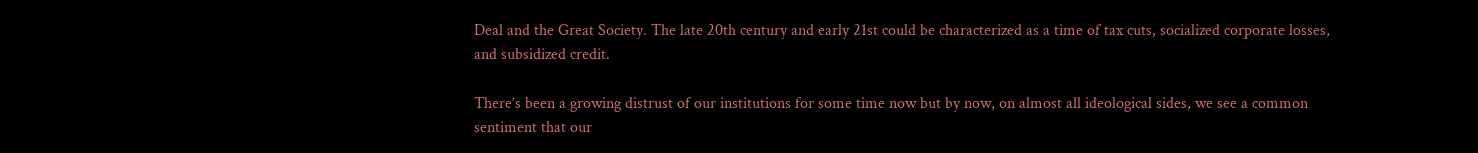Deal and the Great Society. The late 20th century and early 21st could be characterized as a time of tax cuts, socialized corporate losses, and subsidized credit.

There’s been a growing distrust of our institutions for some time now but by now, on almost all ideological sides, we see a common sentiment that our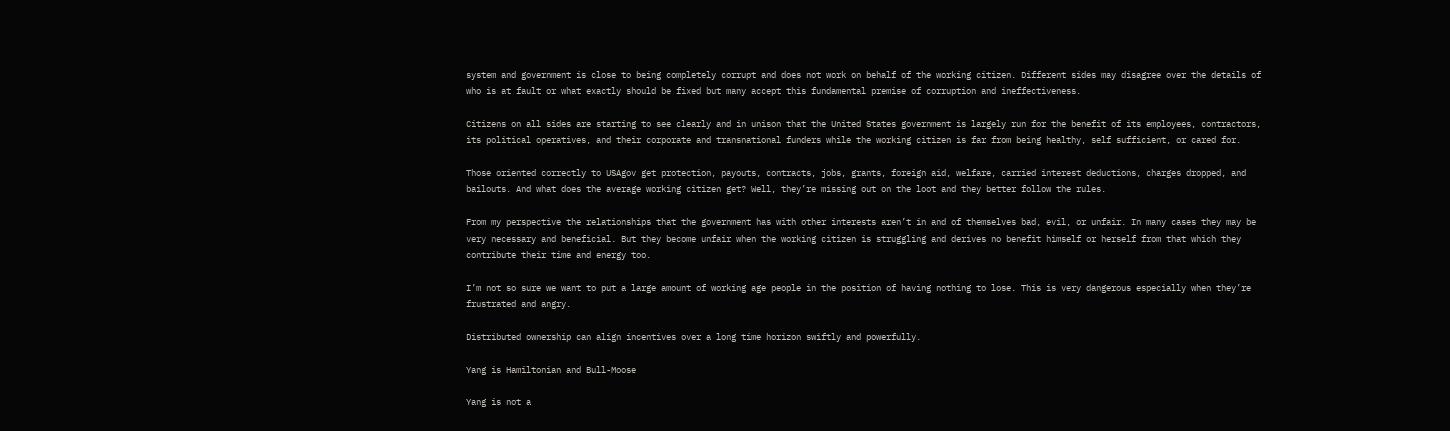system and government is close to being completely corrupt and does not work on behalf of the working citizen. Different sides may disagree over the details of who is at fault or what exactly should be fixed but many accept this fundamental premise of corruption and ineffectiveness.

Citizens on all sides are starting to see clearly and in unison that the United States government is largely run for the benefit of its employees, contractors, its political operatives, and their corporate and transnational funders while the working citizen is far from being healthy, self sufficient, or cared for.

Those oriented correctly to USAgov get protection, payouts, contracts, jobs, grants, foreign aid, welfare, carried interest deductions, charges dropped, and bailouts. And what does the average working citizen get? Well, they’re missing out on the loot and they better follow the rules.

From my perspective the relationships that the government has with other interests aren’t in and of themselves bad, evil, or unfair. In many cases they may be very necessary and beneficial. But they become unfair when the working citizen is struggling and derives no benefit himself or herself from that which they contribute their time and energy too.

I’m not so sure we want to put a large amount of working age people in the position of having nothing to lose. This is very dangerous especially when they’re frustrated and angry.

Distributed ownership can align incentives over a long time horizon swiftly and powerfully.

Yang is Hamiltonian and Bull-Moose

Yang is not a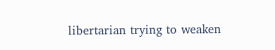libertarian trying to weaken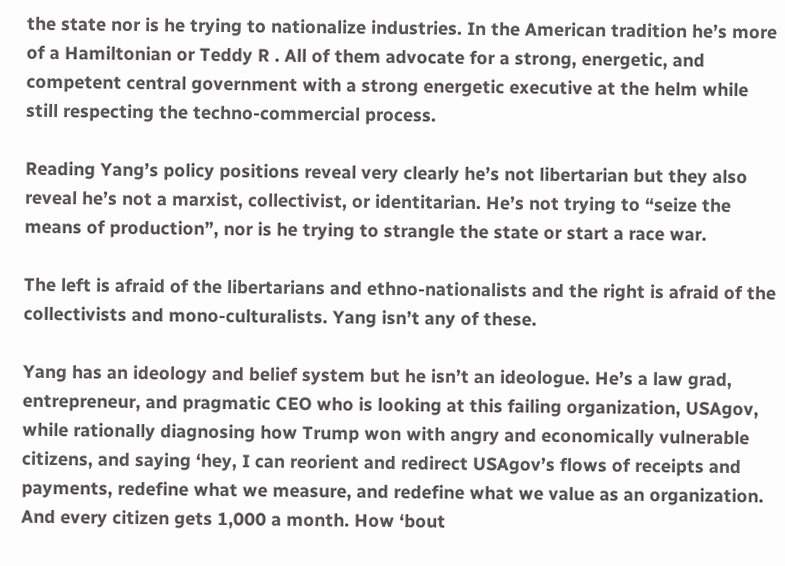the state nor is he trying to nationalize industries. In the American tradition he’s more of a Hamiltonian or Teddy R . All of them advocate for a strong, energetic, and competent central government with a strong energetic executive at the helm while still respecting the techno-commercial process.

Reading Yang’s policy positions reveal very clearly he’s not libertarian but they also reveal he’s not a marxist, collectivist, or identitarian. He’s not trying to “seize the means of production”, nor is he trying to strangle the state or start a race war.

The left is afraid of the libertarians and ethno-nationalists and the right is afraid of the collectivists and mono-culturalists. Yang isn’t any of these.

Yang has an ideology and belief system but he isn’t an ideologue. He’s a law grad, entrepreneur, and pragmatic CEO who is looking at this failing organization, USAgov, while rationally diagnosing how Trump won with angry and economically vulnerable citizens, and saying ‘hey, I can reorient and redirect USAgov’s flows of receipts and payments, redefine what we measure, and redefine what we value as an organization. And every citizen gets 1,000 a month. How ‘bout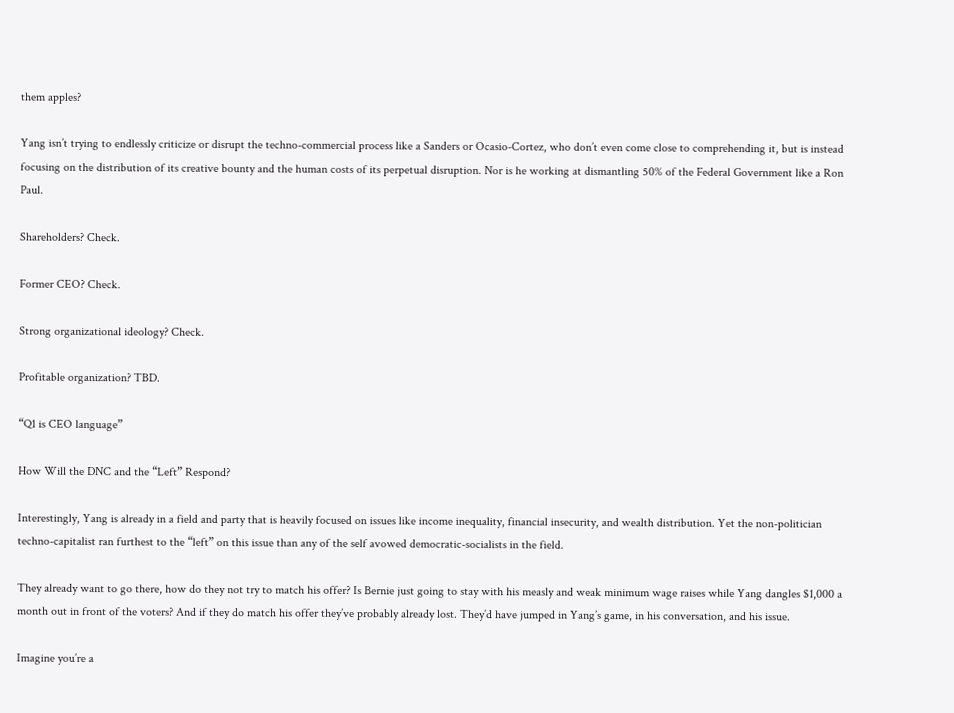them apples?

Yang isn’t trying to endlessly criticize or disrupt the techno-commercial process like a Sanders or Ocasio-Cortez, who don’t even come close to comprehending it, but is instead focusing on the distribution of its creative bounty and the human costs of its perpetual disruption. Nor is he working at dismantling 50% of the Federal Government like a Ron Paul.

Shareholders? Check.

Former CEO? Check.

Strong organizational ideology? Check.

Profitable organization? TBD.

“Q1 is CEO language”

How Will the DNC and the “Left” Respond?

Interestingly, Yang is already in a field and party that is heavily focused on issues like income inequality, financial insecurity, and wealth distribution. Yet the non-politician techno-capitalist ran furthest to the “left” on this issue than any of the self avowed democratic-socialists in the field.

They already want to go there, how do they not try to match his offer? Is Bernie just going to stay with his measly and weak minimum wage raises while Yang dangles $1,000 a month out in front of the voters? And if they do match his offer they’ve probably already lost. They’d have jumped in Yang’s game, in his conversation, and his issue.

Imagine you’re a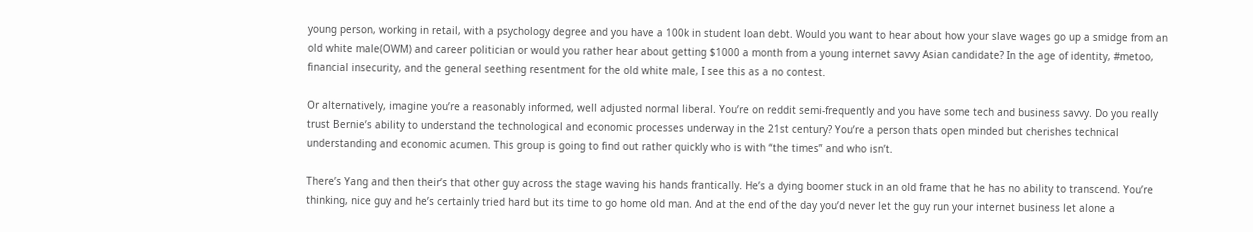young person, working in retail, with a psychology degree and you have a 100k in student loan debt. Would you want to hear about how your slave wages go up a smidge from an old white male(OWM) and career politician or would you rather hear about getting $1000 a month from a young internet savvy Asian candidate? In the age of identity, #metoo, financial insecurity, and the general seething resentment for the old white male, I see this as a no contest.

Or alternatively, imagine you’re a reasonably informed, well adjusted normal liberal. You’re on reddit semi-frequently and you have some tech and business savvy. Do you really trust Bernie’s ability to understand the technological and economic processes underway in the 21st century? You’re a person thats open minded but cherishes technical understanding and economic acumen. This group is going to find out rather quickly who is with “the times” and who isn’t.

There’s Yang and then their’s that other guy across the stage waving his hands frantically. He’s a dying boomer stuck in an old frame that he has no ability to transcend. You’re thinking, nice guy and he’s certainly tried hard but its time to go home old man. And at the end of the day you’d never let the guy run your internet business let alone a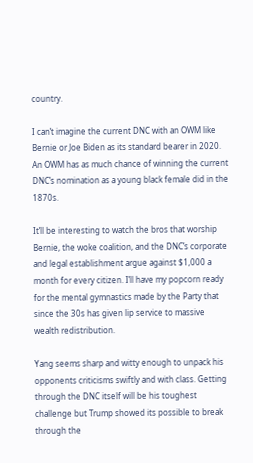country.

I can’t imagine the current DNC with an OWM like Bernie or Joe Biden as its standard bearer in 2020. An OWM has as much chance of winning the current DNC’s nomination as a young black female did in the 1870s.

It’ll be interesting to watch the bros that worship Bernie, the woke coalition, and the DNC’s corporate and legal establishment argue against $1,000 a month for every citizen. I’ll have my popcorn ready for the mental gymnastics made by the Party that since the 30s has given lip service to massive wealth redistribution.

Yang seems sharp and witty enough to unpack his opponents criticisms swiftly and with class. Getting through the DNC itself will be his toughest challenge but Trump showed its possible to break through the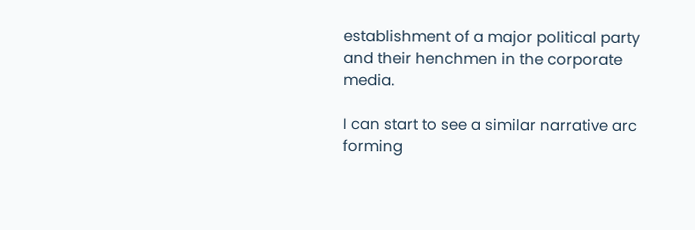establishment of a major political party and their henchmen in the corporate media.

I can start to see a similar narrative arc forming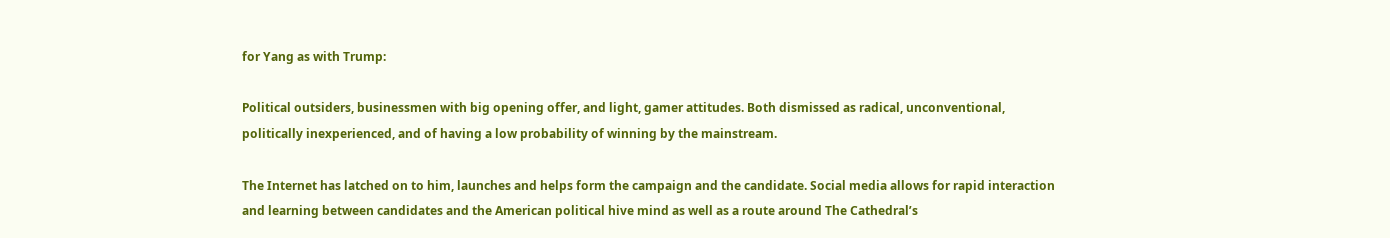for Yang as with Trump:

Political outsiders, businessmen with big opening offer, and light, gamer attitudes. Both dismissed as radical, unconventional, politically inexperienced, and of having a low probability of winning by the mainstream.

The Internet has latched on to him, launches and helps form the campaign and the candidate. Social media allows for rapid interaction and learning between candidates and the American political hive mind as well as a route around The Cathedral’s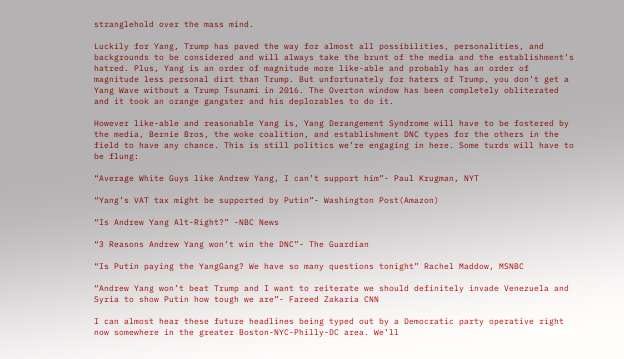stranglehold over the mass mind.

Luckily for Yang, Trump has paved the way for almost all possibilities, personalities, and backgrounds to be considered and will always take the brunt of the media and the establishment’s hatred. Plus, Yang is an order of magnitude more like-able and probably has an order of magnitude less personal dirt than Trump. But unfortunately for haters of Trump, you don’t get a Yang Wave without a Trump Tsunami in 2016. The Overton window has been completely obliterated and it took an orange gangster and his deplorables to do it.

However like-able and reasonable Yang is, Yang Derangement Syndrome will have to be fostered by the media, Bernie Bros, the woke coalition, and establishment DNC types for the others in the field to have any chance. This is still politics we’re engaging in here. Some turds will have to be flung:

“Average White Guys like Andrew Yang, I can’t support him”- Paul Krugman, NYT

“Yang’s VAT tax might be supported by Putin”- Washington Post(Amazon)

“Is Andrew Yang Alt-Right?” -NBC News

“3 Reasons Andrew Yang won’t win the DNC”- The Guardian

“Is Putin paying the YangGang? We have so many questions tonight” Rachel Maddow, MSNBC

“Andrew Yang won’t beat Trump and I want to reiterate we should definitely invade Venezuela and Syria to show Putin how tough we are”- Fareed Zakaria CNN

I can almost hear these future headlines being typed out by a Democratic party operative right now somewhere in the greater Boston-NYC-Philly-DC area. We’ll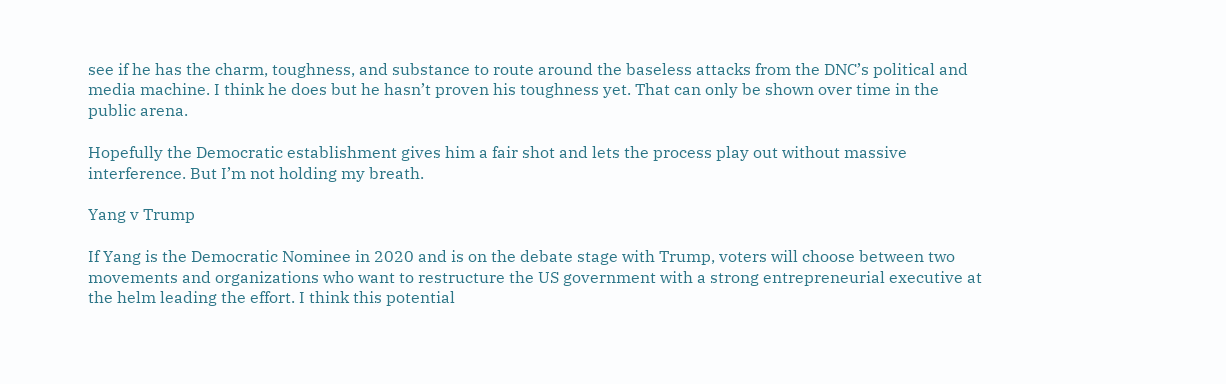see if he has the charm, toughness, and substance to route around the baseless attacks from the DNC’s political and media machine. I think he does but he hasn’t proven his toughness yet. That can only be shown over time in the public arena.

Hopefully the Democratic establishment gives him a fair shot and lets the process play out without massive interference. But I’m not holding my breath.

Yang v Trump

If Yang is the Democratic Nominee in 2020 and is on the debate stage with Trump, voters will choose between two movements and organizations who want to restructure the US government with a strong entrepreneurial executive at the helm leading the effort. I think this potential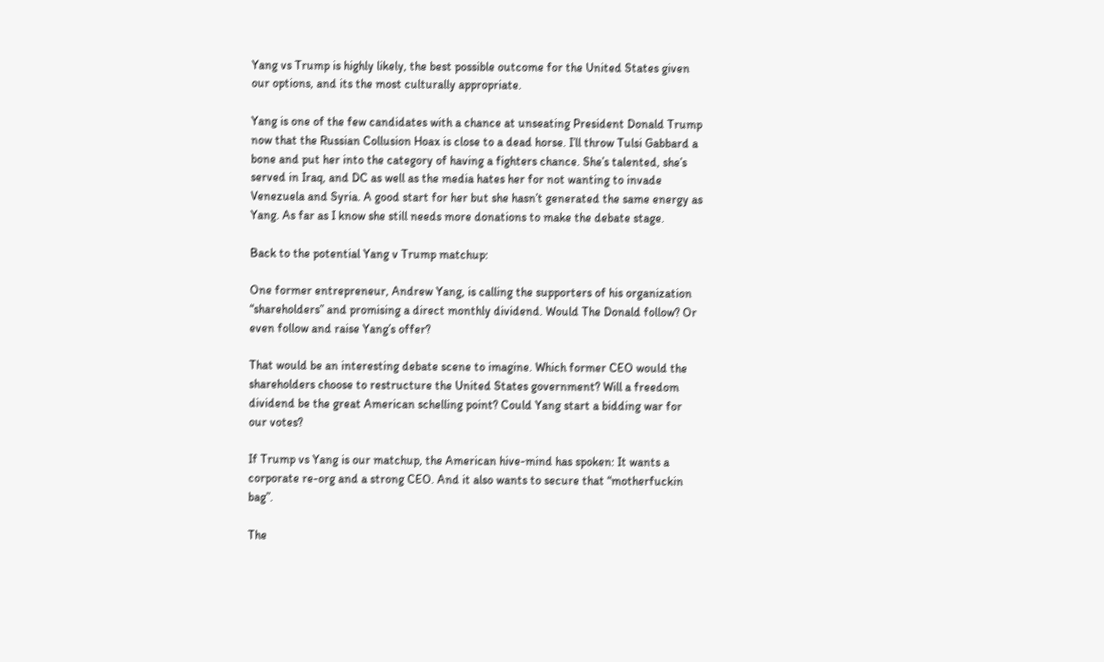Yang vs Trump is highly likely, the best possible outcome for the United States given our options, and its the most culturally appropriate.

Yang is one of the few candidates with a chance at unseating President Donald Trump now that the Russian Collusion Hoax is close to a dead horse. I’ll throw Tulsi Gabbard a bone and put her into the category of having a fighters chance. She’s talented, she’s served in Iraq, and DC as well as the media hates her for not wanting to invade Venezuela and Syria. A good start for her but she hasn’t generated the same energy as Yang. As far as I know she still needs more donations to make the debate stage.

Back to the potential Yang v Trump matchup:

One former entrepreneur, Andrew Yang, is calling the supporters of his organization “shareholders” and promising a direct monthly dividend. Would The Donald follow? Or even follow and raise Yang’s offer?

That would be an interesting debate scene to imagine. Which former CEO would the shareholders choose to restructure the United States government? Will a freedom dividend be the great American schelling point? Could Yang start a bidding war for our votes?

If Trump vs Yang is our matchup, the American hive-mind has spoken: It wants a corporate re-org and a strong CEO. And it also wants to secure that “motherfuckin bag”.

The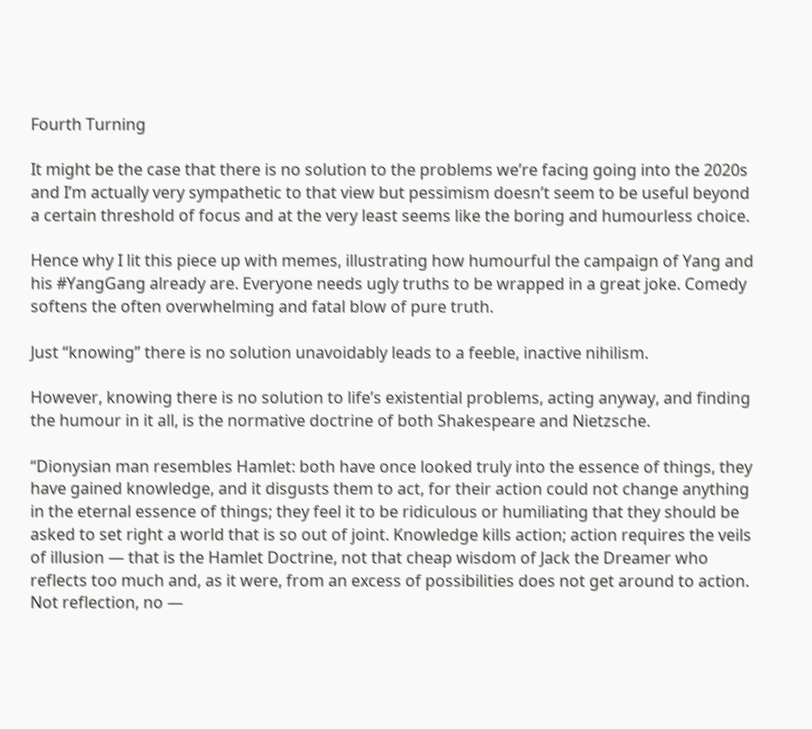Fourth Turning

It might be the case that there is no solution to the problems we’re facing going into the 2020s and I’m actually very sympathetic to that view but pessimism doesn’t seem to be useful beyond a certain threshold of focus and at the very least seems like the boring and humourless choice.

Hence why I lit this piece up with memes, illustrating how humourful the campaign of Yang and his #YangGang already are. Everyone needs ugly truths to be wrapped in a great joke. Comedy softens the often overwhelming and fatal blow of pure truth.

Just “knowing” there is no solution unavoidably leads to a feeble, inactive nihilism.

However, knowing there is no solution to life’s existential problems, acting anyway, and finding the humour in it all, is the normative doctrine of both Shakespeare and Nietzsche.

“Dionysian man resembles Hamlet: both have once looked truly into the essence of things, they have gained knowledge, and it disgusts them to act, for their action could not change anything in the eternal essence of things; they feel it to be ridiculous or humiliating that they should be asked to set right a world that is so out of joint. Knowledge kills action; action requires the veils of illusion — that is the Hamlet Doctrine, not that cheap wisdom of Jack the Dreamer who reflects too much and, as it were, from an excess of possibilities does not get around to action. Not reflection, no —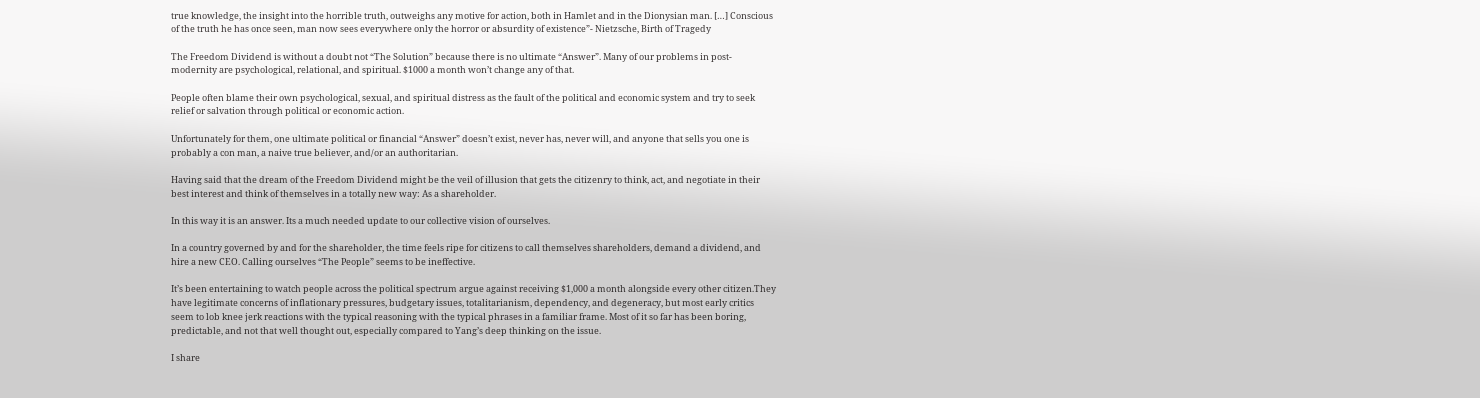true knowledge, the insight into the horrible truth, outweighs any motive for action, both in Hamlet and in the Dionysian man. […] Conscious of the truth he has once seen, man now sees everywhere only the horror or absurdity of existence”- Nietzsche, Birth of Tragedy

The Freedom Dividend is without a doubt not “The Solution” because there is no ultimate “Answer”. Many of our problems in post-modernity are psychological, relational, and spiritual. $1000 a month won’t change any of that.

People often blame their own psychological, sexual, and spiritual distress as the fault of the political and economic system and try to seek relief or salvation through political or economic action.

Unfortunately for them, one ultimate political or financial “Answer” doesn’t exist, never has, never will, and anyone that sells you one is probably a con man, a naive true believer, and/or an authoritarian.

Having said that the dream of the Freedom Dividend might be the veil of illusion that gets the citizenry to think, act, and negotiate in their best interest and think of themselves in a totally new way: As a shareholder.

In this way it is an answer. Its a much needed update to our collective vision of ourselves.

In a country governed by and for the shareholder, the time feels ripe for citizens to call themselves shareholders, demand a dividend, and hire a new CEO. Calling ourselves “The People” seems to be ineffective.

It’s been entertaining to watch people across the political spectrum argue against receiving $1,000 a month alongside every other citizen.They have legitimate concerns of inflationary pressures, budgetary issues, totalitarianism, dependency, and degeneracy, but most early critics seem to lob knee jerk reactions with the typical reasoning with the typical phrases in a familiar frame. Most of it so far has been boring, predictable, and not that well thought out, especially compared to Yang’s deep thinking on the issue.

I share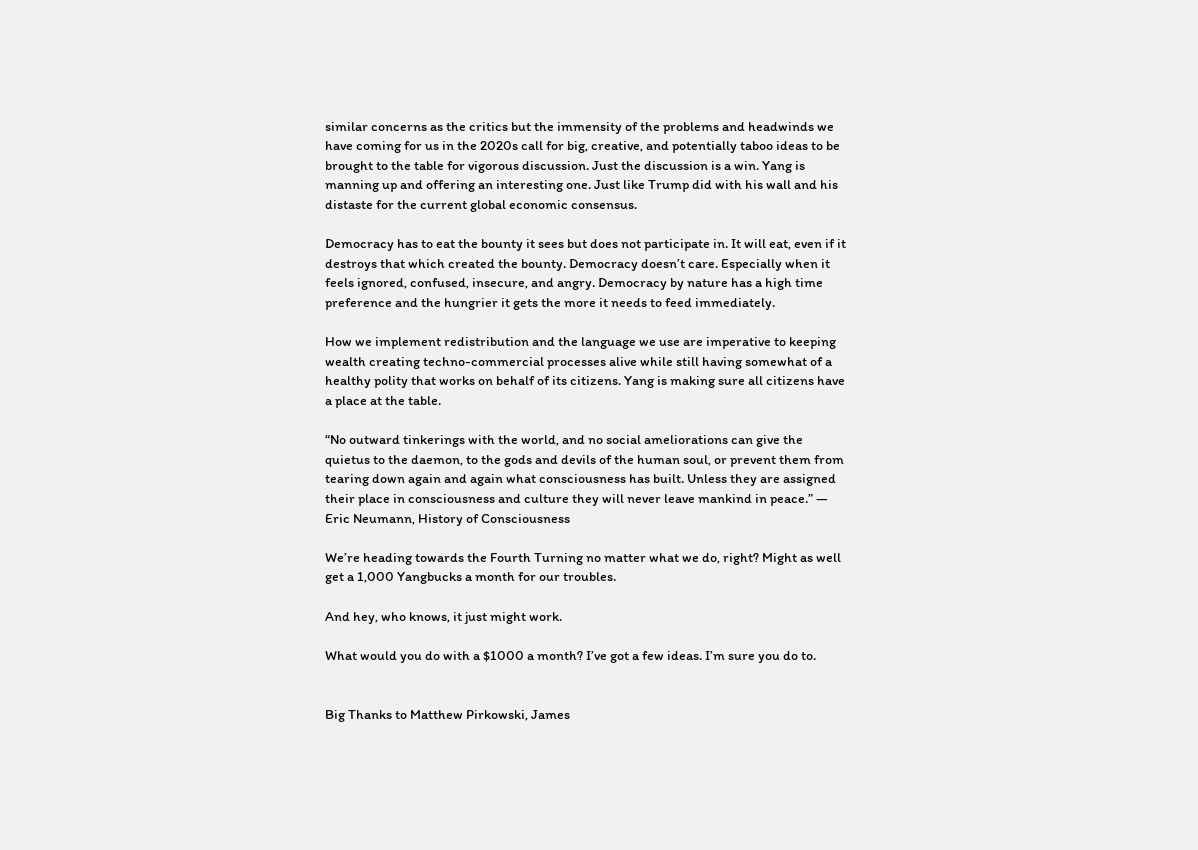similar concerns as the critics but the immensity of the problems and headwinds we have coming for us in the 2020s call for big, creative, and potentially taboo ideas to be brought to the table for vigorous discussion. Just the discussion is a win. Yang is manning up and offering an interesting one. Just like Trump did with his wall and his distaste for the current global economic consensus.

Democracy has to eat the bounty it sees but does not participate in. It will eat, even if it destroys that which created the bounty. Democracy doesn’t care. Especially when it feels ignored, confused, insecure, and angry. Democracy by nature has a high time preference and the hungrier it gets the more it needs to feed immediately.

How we implement redistribution and the language we use are imperative to keeping wealth creating techno-commercial processes alive while still having somewhat of a healthy polity that works on behalf of its citizens. Yang is making sure all citizens have a place at the table.

“No outward tinkerings with the world, and no social ameliorations can give the quietus to the daemon, to the gods and devils of the human soul, or prevent them from tearing down again and again what consciousness has built. Unless they are assigned their place in consciousness and culture they will never leave mankind in peace.” — Eric Neumann, History of Consciousness

We’re heading towards the Fourth Turning no matter what we do, right? Might as well get a 1,000 Yangbucks a month for our troubles.

And hey, who knows, it just might work.

What would you do with a $1000 a month? I’ve got a few ideas. I’m sure you do to.


Big Thanks to Matthew Pirkowski, James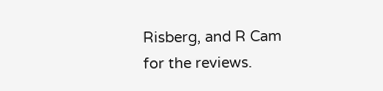Risberg, and R Cam for the reviews.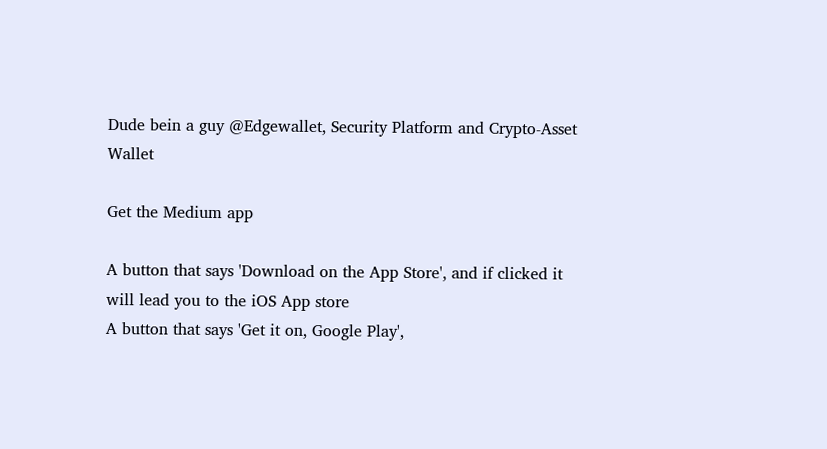Dude bein a guy @Edgewallet, Security Platform and Crypto-Asset Wallet

Get the Medium app

A button that says 'Download on the App Store', and if clicked it will lead you to the iOS App store
A button that says 'Get it on, Google Play',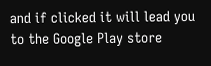and if clicked it will lead you to the Google Play store